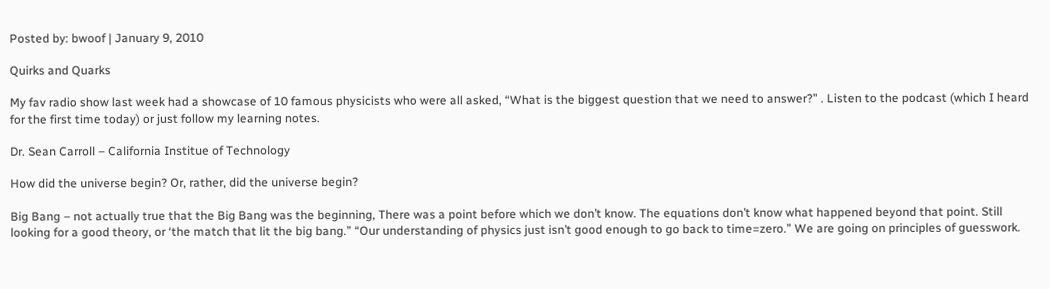Posted by: bwoof | January 9, 2010

Quirks and Quarks

My fav radio show last week had a showcase of 10 famous physicists who were all asked, “What is the biggest question that we need to answer?” . Listen to the podcast (which I heard for the first time today) or just follow my learning notes.

Dr. Sean Carroll – California Institue of Technology

How did the universe begin? Or, rather, did the universe begin?

Big Bang – not actually true that the Big Bang was the beginning, There was a point before which we don’t know. The equations don’t know what happened beyond that point. Still looking for a good theory, or ‘the match that lit the big bang.” “Our understanding of physics just isn’t good enough to go back to time=zero.” We are going on principles of guesswork.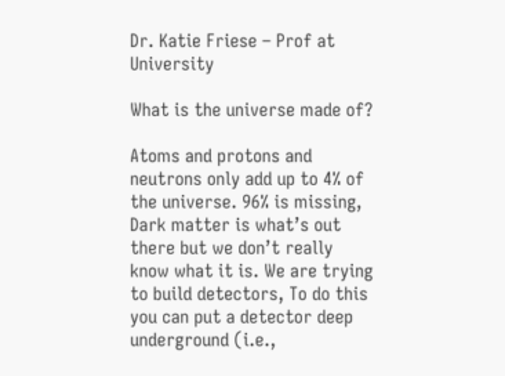Dr. Katie Friese – Prof at University

What is the universe made of?

Atoms and protons and neutrons only add up to 4% of the universe. 96% is missing, Dark matter is what’s out there but we don’t really know what it is. We are trying to build detectors, To do this you can put a detector deep underground (i.e.,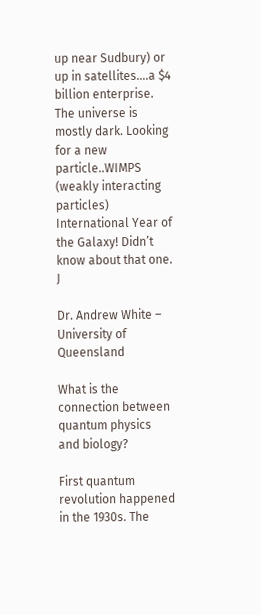up near Sudbury) or up in satellites….a $4 billion enterprise. The universe is mostly dark. Looking for a new particle..WIMPS (weakly interacting particles) International Year of the Galaxy! Didn’t know about that one. J

Dr. Andrew White – University of Queensland

What is the connection between quantum physics and biology?

First quantum revolution happened in the 1930s. The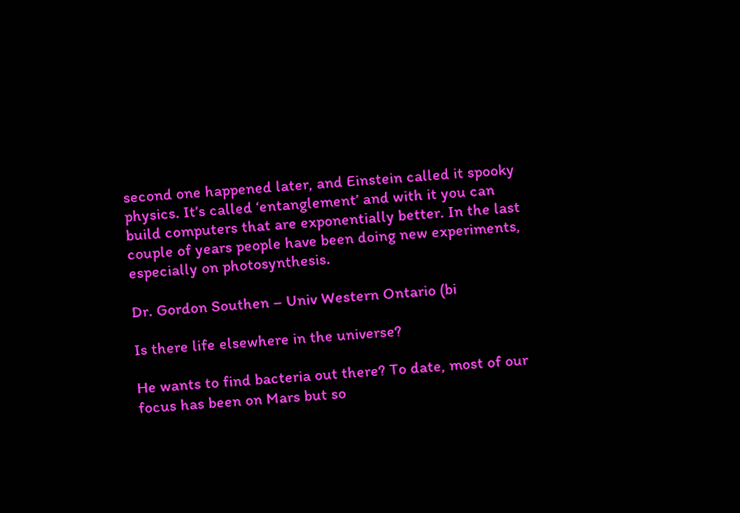second one happened later, and Einstein called it spooky physics. It’s called ‘entanglement’ and with it you can build computers that are exponentially better. In the last couple of years people have been doing new experiments, especially on photosynthesis.

Dr. Gordon Southen – Univ Western Ontario (bi

Is there life elsewhere in the universe?

He wants to find bacteria out there? To date, most of our focus has been on Mars but so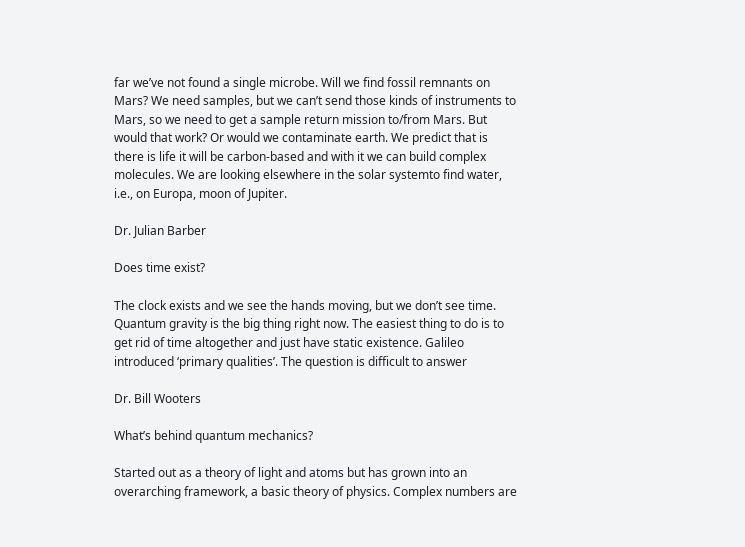far we’ve not found a single microbe. Will we find fossil remnants on Mars? We need samples, but we can’t send those kinds of instruments to Mars, so we need to get a sample return mission to/from Mars. But would that work? Or would we contaminate earth. We predict that is there is life it will be carbon-based and with it we can build complex molecules. We are looking elsewhere in the solar systemto find water, i.e., on Europa, moon of Jupiter.

Dr. Julian Barber

Does time exist?

The clock exists and we see the hands moving, but we don’t see time. Quantum gravity is the big thing right now. The easiest thing to do is to get rid of time altogether and just have static existence. Galileo introduced ‘primary qualities’. The question is difficult to answer

Dr. Bill Wooters

What’s behind quantum mechanics?

Started out as a theory of light and atoms but has grown into an overarching framework, a basic theory of physics. Complex numbers are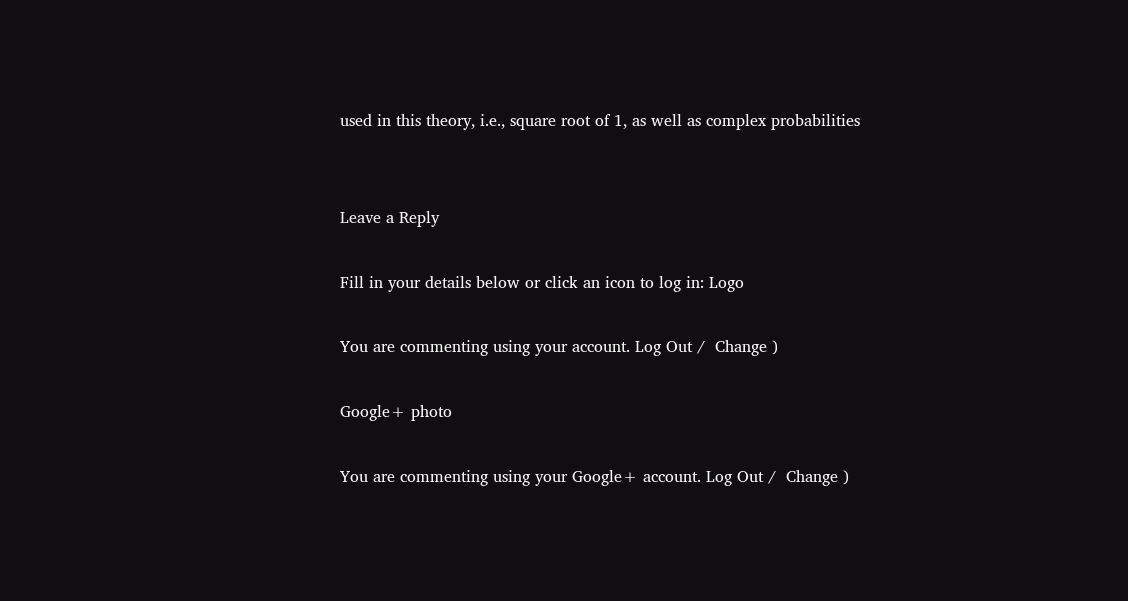used in this theory, i.e., square root of 1, as well as complex probabilities


Leave a Reply

Fill in your details below or click an icon to log in: Logo

You are commenting using your account. Log Out /  Change )

Google+ photo

You are commenting using your Google+ account. Log Out /  Change )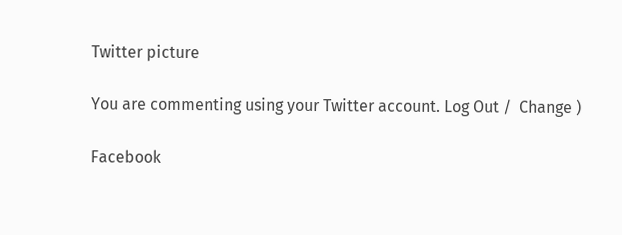Twitter picture

You are commenting using your Twitter account. Log Out /  Change )

Facebook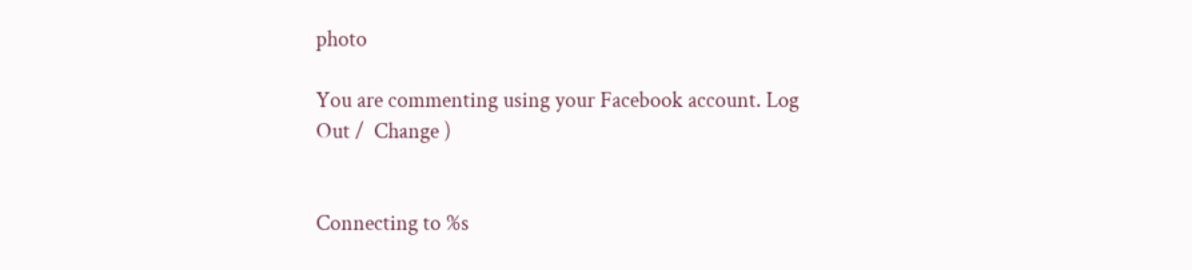photo

You are commenting using your Facebook account. Log Out /  Change )


Connecting to %s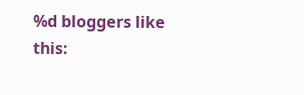%d bloggers like this: